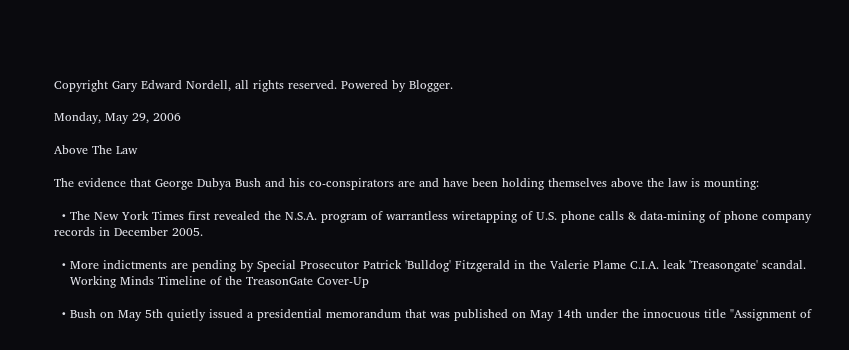Copyright Gary Edward Nordell, all rights reserved. Powered by Blogger.

Monday, May 29, 2006

Above The Law

The evidence that George Dubya Bush and his co-conspirators are and have been holding themselves above the law is mounting:

  • The New York Times first revealed the N.S.A. program of warrantless wiretapping of U.S. phone calls & data-mining of phone company records in December 2005.

  • More indictments are pending by Special Prosecutor Patrick 'Bulldog' Fitzgerald in the Valerie Plame C.I.A. leak 'Treasongate' scandal.
    Working Minds Timeline of the TreasonGate Cover-Up

  • Bush on May 5th quietly issued a presidential memorandum that was published on May 14th under the innocuous title "Assignment of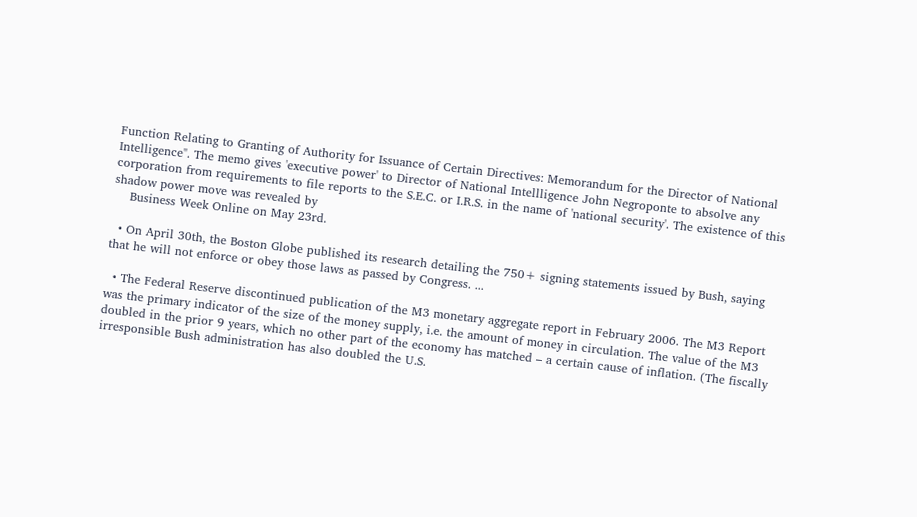Function Relating to Granting of Authority for Issuance of Certain Directives: Memorandum for the Director of National Intelligence". The memo gives 'executive power' to Director of National Intellligence John Negroponte to absolve any corporation from requirements to file reports to the S.E.C. or I.R.S. in the name of 'national security'. The existence of this shadow power move was revealed by
    Business Week Online on May 23rd.

  • On April 30th, the Boston Globe published its research detailing the 750+ signing statements issued by Bush, saying that he will not enforce or obey those laws as passed by Congress. ...

  • The Federal Reserve discontinued publication of the M3 monetary aggregate report in February 2006. The M3 Report was the primary indicator of the size of the money supply, i.e. the amount of money in circulation. The value of the M3 doubled in the prior 9 years, which no other part of the economy has matched – a certain cause of inflation. (The fiscally irresponsible Bush administration has also doubled the U.S.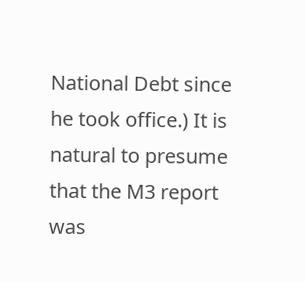National Debt since he took office.) It is natural to presume that the M3 report was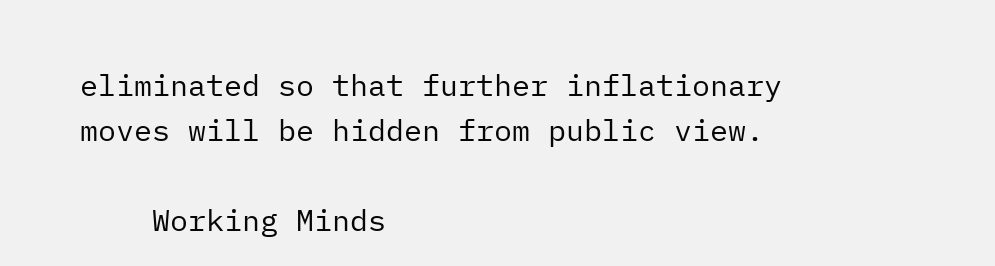eliminated so that further inflationary moves will be hidden from public view.

    Working Minds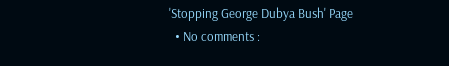'Stopping George Dubya Bush' Page
  • No comments :